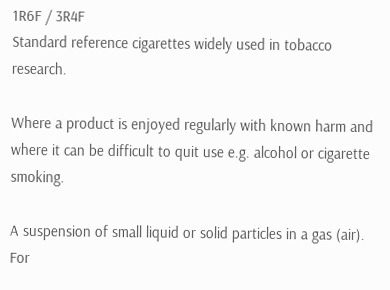1R6F / 3R4F
Standard reference cigarettes widely used in tobacco research.

Where a product is enjoyed regularly with known harm and where it can be difficult to quit use e.g. alcohol or cigarette smoking.

A suspension of small liquid or solid particles in a gas (air). For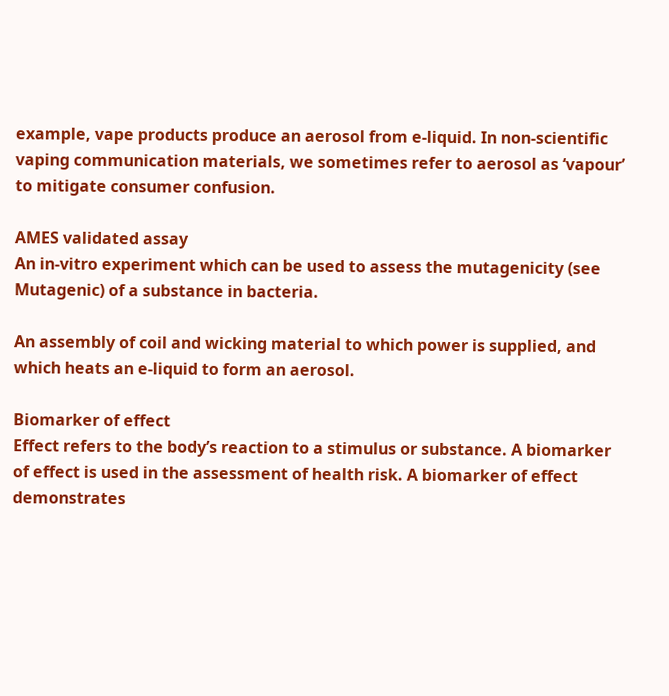example, vape products produce an aerosol from e-liquid. In non-scientific vaping communication materials, we sometimes refer to aerosol as ‘vapour’ to mitigate consumer confusion.

AMES validated assay
An in-vitro experiment which can be used to assess the mutagenicity (see Mutagenic) of a substance in bacteria.

An assembly of coil and wicking material to which power is supplied, and which heats an e‐liquid to form an aerosol.

Biomarker of effect
Effect refers to the body’s reaction to a stimulus or substance. A biomarker of effect is used in the assessment of health risk. A biomarker of effect demonstrates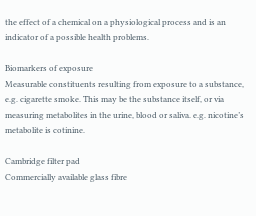the effect of a chemical on a physiological process and is an indicator of a possible health problems.

Biomarkers of exposure
Measurable constituents resulting from exposure to a substance, e.g. cigarette smoke. This may be the substance itself, or via measuring metabolites in the urine, blood or saliva. e.g. nicotine’s metabolite is cotinine.

Cambridge filter pad
Commercially available glass fibre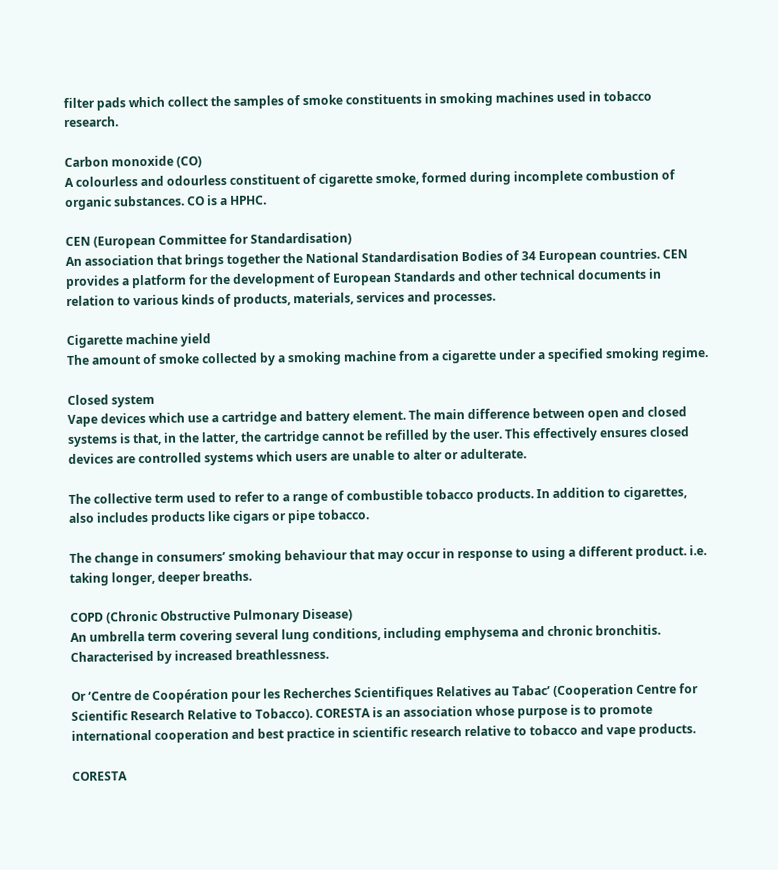filter pads which collect the samples of smoke constituents in smoking machines used in tobacco research.

Carbon monoxide (CO)
A colourless and odourless constituent of cigarette smoke, formed during incomplete combustion of organic substances. CO is a HPHC.

CEN (European Committee for Standardisation)
An association that brings together the National Standardisation Bodies of 34 European countries. CEN provides a platform for the development of European Standards and other technical documents in relation to various kinds of products, materials, services and processes.

Cigarette machine yield
The amount of smoke collected by a smoking machine from a cigarette under a specified smoking regime.

Closed system
Vape devices which use a cartridge and battery element. The main difference between open and closed systems is that, in the latter, the cartridge cannot be refilled by the user. This effectively ensures closed devices are controlled systems which users are unable to alter or adulterate.

The collective term used to refer to a range of combustible tobacco products. In addition to cigarettes, also includes products like cigars or pipe tobacco.

The change in consumers’ smoking behaviour that may occur in response to using a different product. i.e. taking longer, deeper breaths.

COPD (Chronic Obstructive Pulmonary Disease)
An umbrella term covering several lung conditions, including emphysema and chronic bronchitis. Characterised by increased breathlessness.

Or ‘Centre de Coopération pour les Recherches Scientifiques Relatives au Tabac’ (Cooperation Centre for Scientific Research Relative to Tobacco). CORESTA is an association whose purpose is to promote international cooperation and best practice in scientific research relative to tobacco and vape products.

CORESTA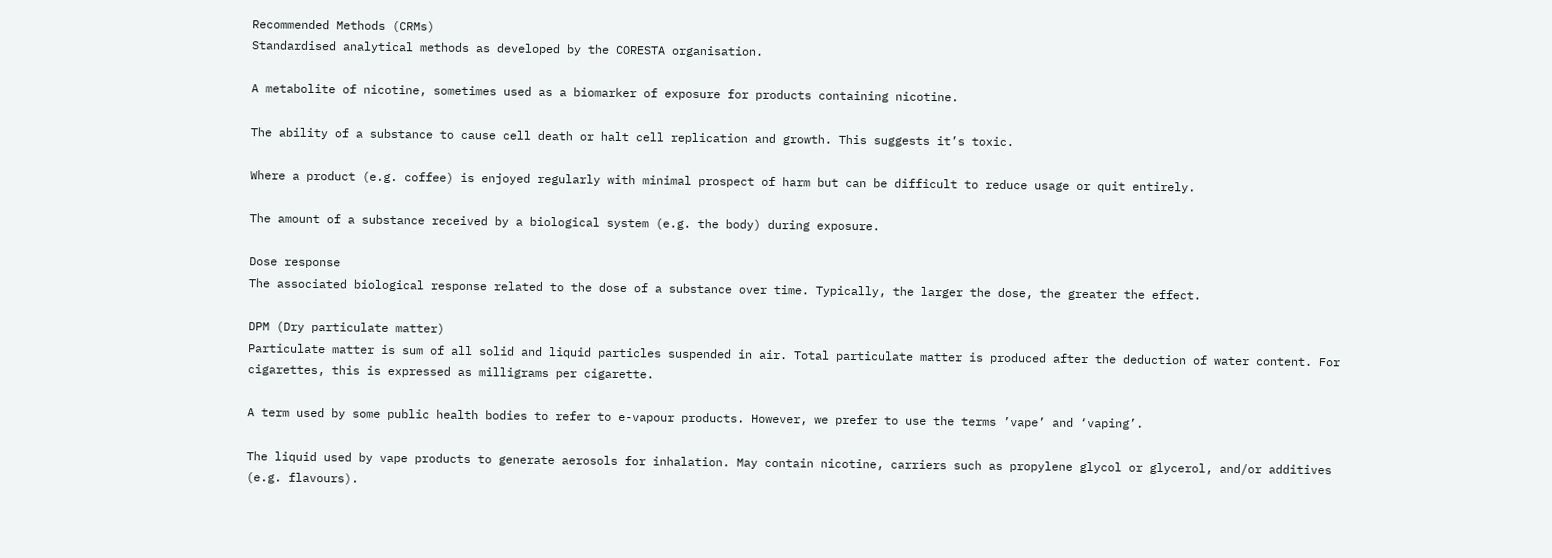Recommended Methods (CRMs)
Standardised analytical methods as developed by the CORESTA organisation.

A metabolite of nicotine, sometimes used as a biomarker of exposure for products containing nicotine.

The ability of a substance to cause cell death or halt cell replication and growth. This suggests it’s toxic.

Where a product (e.g. coffee) is enjoyed regularly with minimal prospect of harm but can be difficult to reduce usage or quit entirely.

The amount of a substance received by a biological system (e.g. the body) during exposure.

Dose response
The associated biological response related to the dose of a substance over time. Typically, the larger the dose, the greater the effect.

DPM (Dry particulate matter)
Particulate matter is sum of all solid and liquid particles suspended in air. Total particulate matter is produced after the deduction of water content. For cigarettes, this is expressed as milligrams per cigarette.

A term used by some public health bodies to refer to e-vapour products. However, we prefer to use the terms ’vape’ and ‘vaping’.

The liquid used by vape products to generate aerosols for inhalation. May contain nicotine, carriers such as propylene glycol or glycerol, and/or additives (e.g. flavours).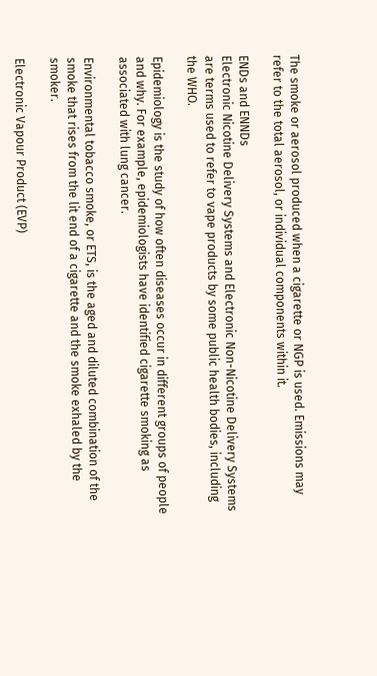The smoke or aerosol produced when a cigarette or NGP is used. Emissions may refer to the total aerosol, or individual components within it.

ENDs and ENNDs
Electronic Nicotine Delivery Systems and Electronic Non-Nicotine Delivery Systems are terms used to refer to vape products by some public health bodies, including the WHO.

Epidemiology is the study of how often diseases occur in different groups of people and why. For example, epidemiologists have identified cigarette smoking as associated with lung cancer.

Environmental tobacco smoke, or ETS, is the aged and diluted combination of the smoke that rises from the lit end of a cigarette and the smoke exhaled by the smoker.

Electronic Vapour Product (EVP)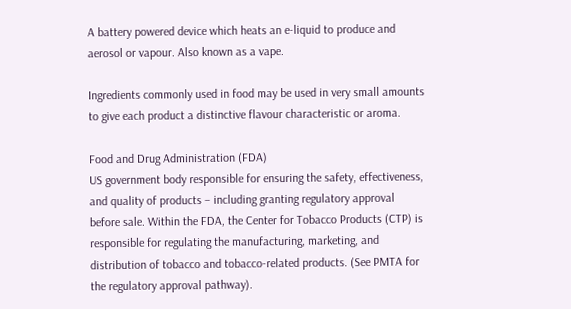A battery powered device which heats an e-liquid to produce and aerosol or vapour. Also known as a vape.

Ingredients commonly used in food may be used in very small amounts to give each product a distinctive flavour characteristic or aroma.

Food and Drug Administration (FDA)
US government body responsible for ensuring the safety, effectiveness, and quality of products – including granting regulatory approval before sale. Within the FDA, the Center for Tobacco Products (CTP) is responsible for regulating the manufacturing, marketing, and distribution of tobacco and tobacco-related products. (See PMTA for the regulatory approval pathway).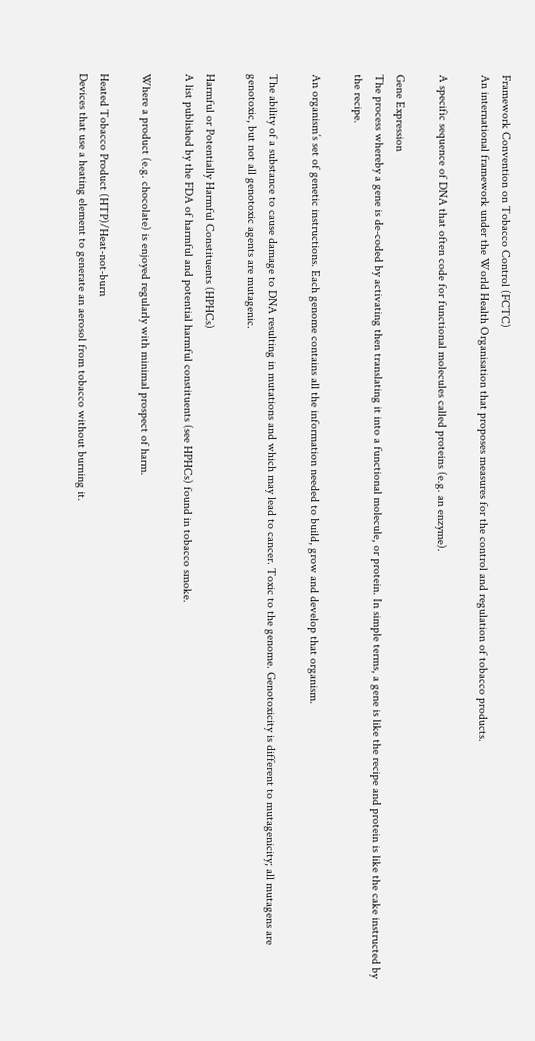Framework Convention on Tobacco Control (FCTC)
An international framework under the World Health Organisation that proposes measures for the control and regulation of tobacco products.

A specific sequence of DNA that often code for functional molecules called proteins (e.g. an enzyme).

Gene Expression
The process whereby a gene is de-coded by activating then translating it into a functional molecule, or protein. In simple terms, a gene is like the recipe and protein is like the cake instructed by the recipe.

An organism’s set of genetic instructions. Each genome contains all the information needed to build, grow and develop that organism.

The ability of a substance to cause damage to DNA resulting in mutations and which may lead to cancer. Toxic to the genome. Genotoxicity is different to mutagenicity; all mutagens are genotoxic, but not all genotoxic agents are mutagenic.

Harmful or Potentially Harmful Constituents (HPHCs)
A list published by the FDA of harmful and potential harmful constituents (see HPHCs) found in tobacco smoke.

Where a product (e.g. chocolate) is enjoyed regularly with minimal prospect of harm.

Heated Tobacco Product (HTP)/Heat-not-burn
Devices that use a heating element to generate an aerosol from tobacco without burning it.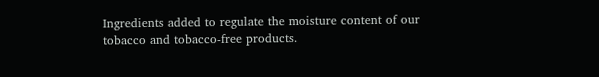Ingredients added to regulate the moisture content of our tobacco and tobacco-free products.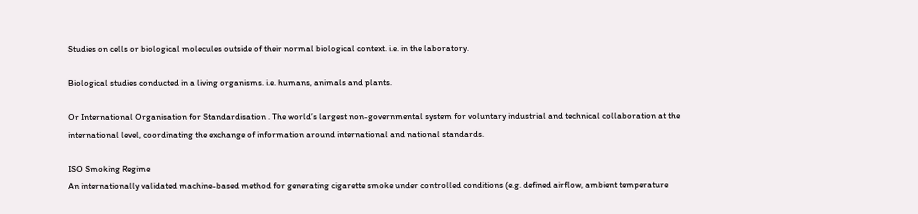Studies on cells or biological molecules outside of their normal biological context. i.e. in the laboratory.

Biological studies conducted in a living organisms. i.e. humans, animals and plants.

Or International Organisation for Standardisation . The world’s largest non-governmental system for voluntary industrial and technical collaboration at the international level, coordinating the exchange of information around international and national standards.

ISO Smoking Regime
An internationally validated machine-based method for generating cigarette smoke under controlled conditions (e.g. defined airflow, ambient temperature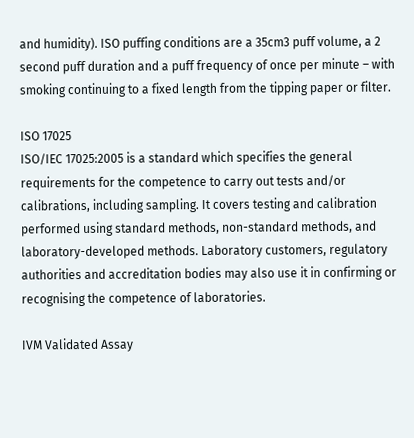and humidity). ISO puffing conditions are a 35cm3 puff volume, a 2 second puff duration and a puff frequency of once per minute – with smoking continuing to a fixed length from the tipping paper or filter.

ISO 17025
ISO/IEC 17025:2005 is a standard which specifies the general requirements for the competence to carry out tests and/or calibrations, including sampling. It covers testing and calibration performed using standard methods, non-standard methods, and laboratory-developed methods. Laboratory customers, regulatory authorities and accreditation bodies may also use it in confirming or recognising the competence of laboratories.

IVM Validated Assay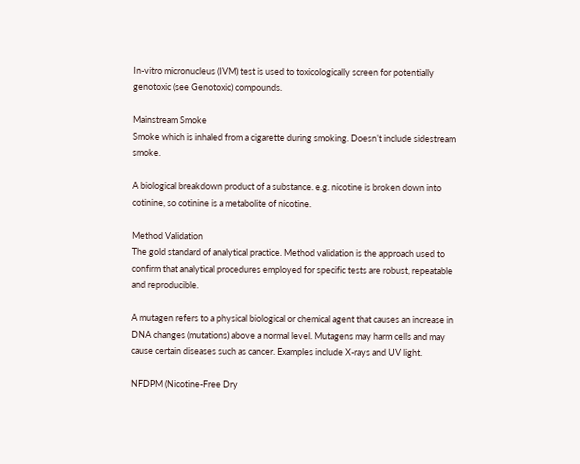In-vitro micronucleus (IVM) test is used to toxicologically screen for potentially genotoxic (see Genotoxic) compounds.

Mainstream Smoke
Smoke which is inhaled from a cigarette during smoking. Doesn’t include sidestream smoke.

A biological breakdown product of a substance. e.g. nicotine is broken down into cotinine, so cotinine is a metabolite of nicotine.

Method Validation
The gold standard of analytical practice. Method validation is the approach used to confirm that analytical procedures employed for specific tests are robust, repeatable and reproducible.

A mutagen refers to a physical biological or chemical agent that causes an increase in DNA changes (mutations) above a normal level. Mutagens may harm cells and may cause certain diseases such as cancer. Examples include X-rays and UV light.

NFDPM (Nicotine-Free Dry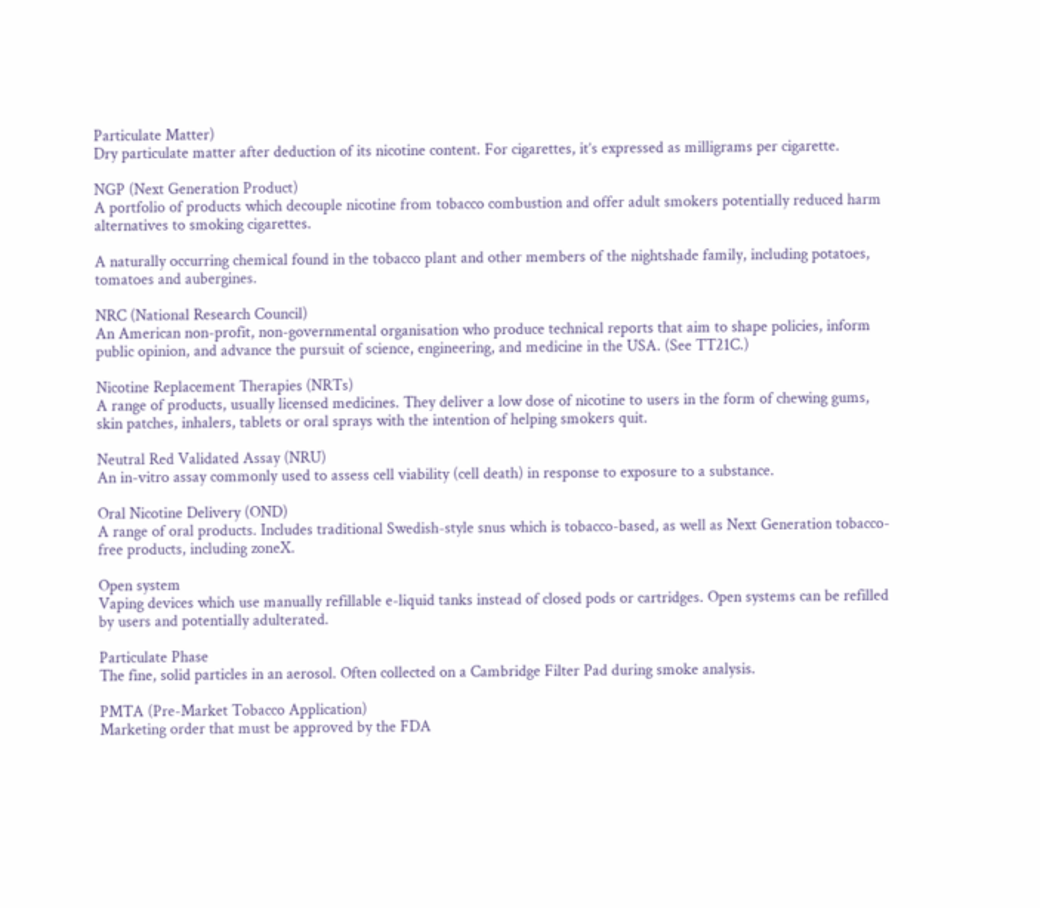Particulate Matter)
Dry particulate matter after deduction of its nicotine content. For cigarettes, it’s expressed as milligrams per cigarette.

NGP (Next Generation Product)
A portfolio of products which decouple nicotine from tobacco combustion and offer adult smokers potentially reduced harm alternatives to smoking cigarettes.

A naturally occurring chemical found in the tobacco plant and other members of the nightshade family, including potatoes, tomatoes and aubergines.

NRC (National Research Council)
An American non-profit, non-governmental organisation who produce technical reports that aim to shape policies, inform public opinion, and advance the pursuit of science, engineering, and medicine in the USA. (See TT21C.)

Nicotine Replacement Therapies (NRTs)
A range of products, usually licensed medicines. They deliver a low dose of nicotine to users in the form of chewing gums, skin patches, inhalers, tablets or oral sprays with the intention of helping smokers quit.

Neutral Red Validated Assay (NRU)
An in-vitro assay commonly used to assess cell viability (cell death) in response to exposure to a substance.

Oral Nicotine Delivery (OND)
A range of oral products. Includes traditional Swedish-style snus which is tobacco-based, as well as Next Generation tobacco-free products, including zoneX.

Open system
Vaping devices which use manually refillable e-liquid tanks instead of closed pods or cartridges. Open systems can be refilled by users and potentially adulterated.

Particulate Phase
The fine, solid particles in an aerosol. Often collected on a Cambridge Filter Pad during smoke analysis.

PMTA (Pre-Market Tobacco Application)
Marketing order that must be approved by the FDA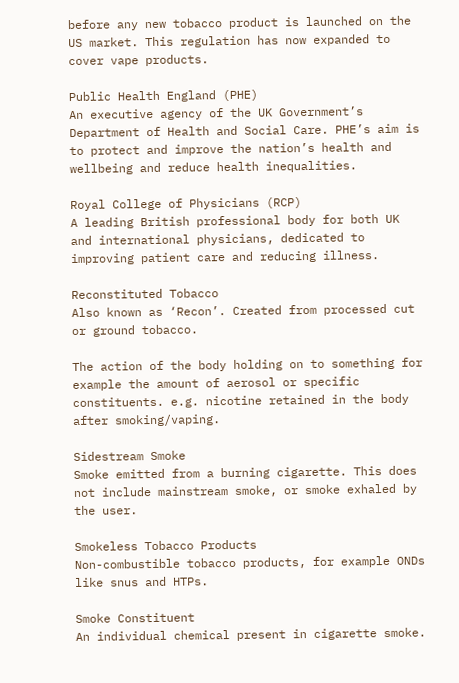before any new tobacco product is launched on the US market. This regulation has now expanded to cover vape products.

Public Health England (PHE)
An executive agency of the UK Government’s Department of Health and Social Care. PHE’s aim is to protect and improve the nation’s health and wellbeing and reduce health inequalities.

Royal College of Physicians (RCP)
A leading British professional body for both UK and international physicians, dedicated to improving patient care and reducing illness.

Reconstituted Tobacco
Also known as ‘Recon’. Created from processed cut or ground tobacco.

The action of the body holding on to something for example the amount of aerosol or specific constituents. e.g. nicotine retained in the body after smoking/vaping.

Sidestream Smoke
Smoke emitted from a burning cigarette. This does not include mainstream smoke, or smoke exhaled by the user.

Smokeless Tobacco Products
Non-combustible tobacco products, for example ONDs like snus and HTPs.

Smoke Constituent
An individual chemical present in cigarette smoke.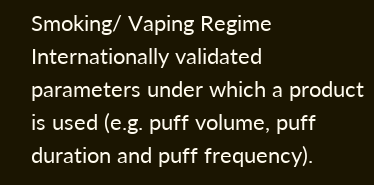Smoking/ Vaping Regime
Internationally validated parameters under which a product is used (e.g. puff volume, puff duration and puff frequency).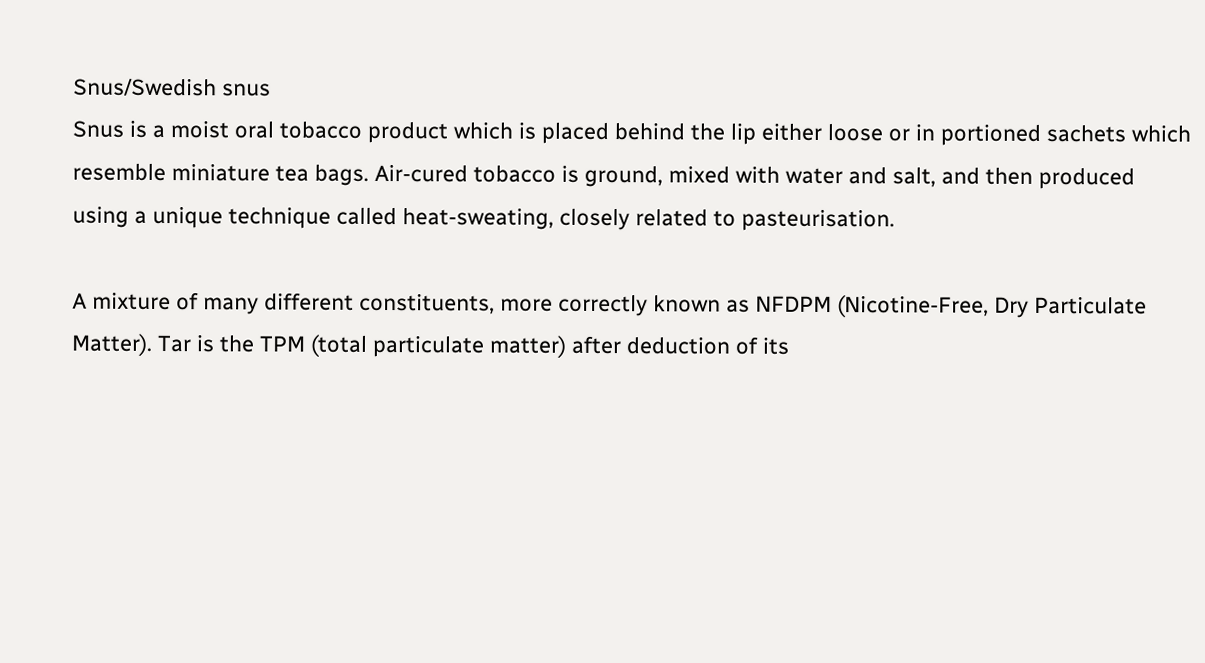Snus/Swedish snus
Snus is a moist oral tobacco product which is placed behind the lip either loose or in portioned sachets which resemble miniature tea bags. Air-cured tobacco is ground, mixed with water and salt, and then produced using a unique technique called heat-sweating, closely related to pasteurisation.

A mixture of many different constituents, more correctly known as NFDPM (Nicotine-Free, Dry Particulate Matter). Tar is the TPM (total particulate matter) after deduction of its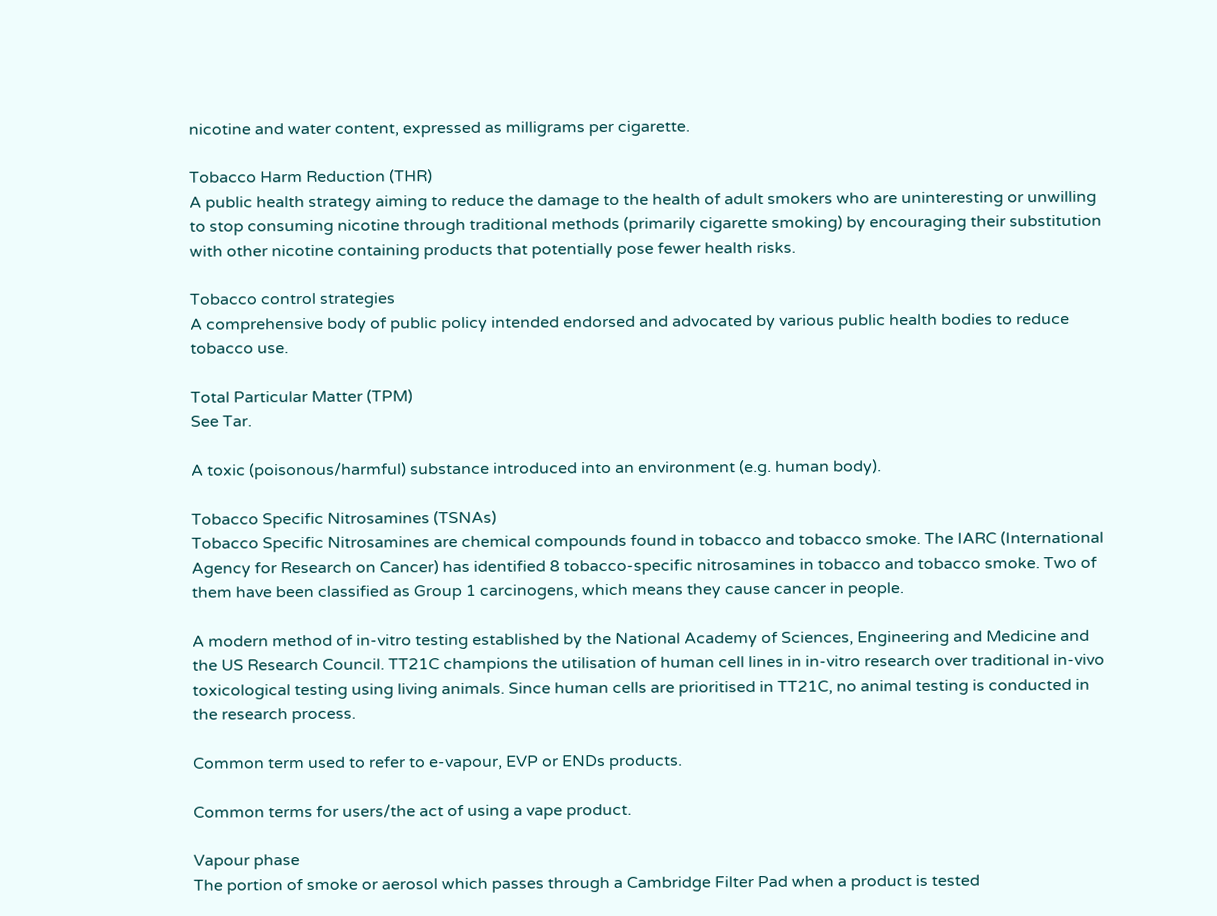nicotine and water content, expressed as milligrams per cigarette.

Tobacco Harm Reduction (THR)
A public health strategy aiming to reduce the damage to the health of adult smokers who are uninteresting or unwilling to stop consuming nicotine through traditional methods (primarily cigarette smoking) by encouraging their substitution with other nicotine containing products that potentially pose fewer health risks.

Tobacco control strategies
A comprehensive body of public policy intended endorsed and advocated by various public health bodies to reduce tobacco use.

Total Particular Matter (TPM)
See Tar.

A toxic (poisonous/harmful) substance introduced into an environment (e.g. human body).

Tobacco Specific Nitrosamines (TSNAs)
Tobacco Specific Nitrosamines are chemical compounds found in tobacco and tobacco smoke. The IARC (International Agency for Research on Cancer) has identified 8 tobacco-specific nitrosamines in tobacco and tobacco smoke. Two of them have been classified as Group 1 carcinogens, which means they cause cancer in people.

A modern method of in-vitro testing established by the National Academy of Sciences, Engineering and Medicine and the US Research Council. TT21C champions the utilisation of human cell lines in in-vitro research over traditional in-vivo toxicological testing using living animals. Since human cells are prioritised in TT21C, no animal testing is conducted in the research process.

Common term used to refer to e-vapour, EVP or ENDs products.

Common terms for users/the act of using a vape product.

Vapour phase
The portion of smoke or aerosol which passes through a Cambridge Filter Pad when a product is tested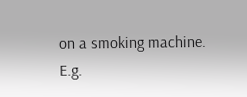on a smoking machine. E.g.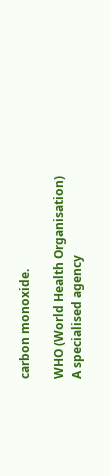carbon monoxide.

WHO (World Health Organisation)
A specialised agency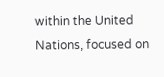within the United Nations, focused on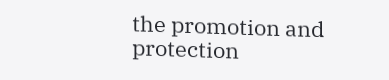the promotion and protection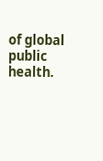of global public health.